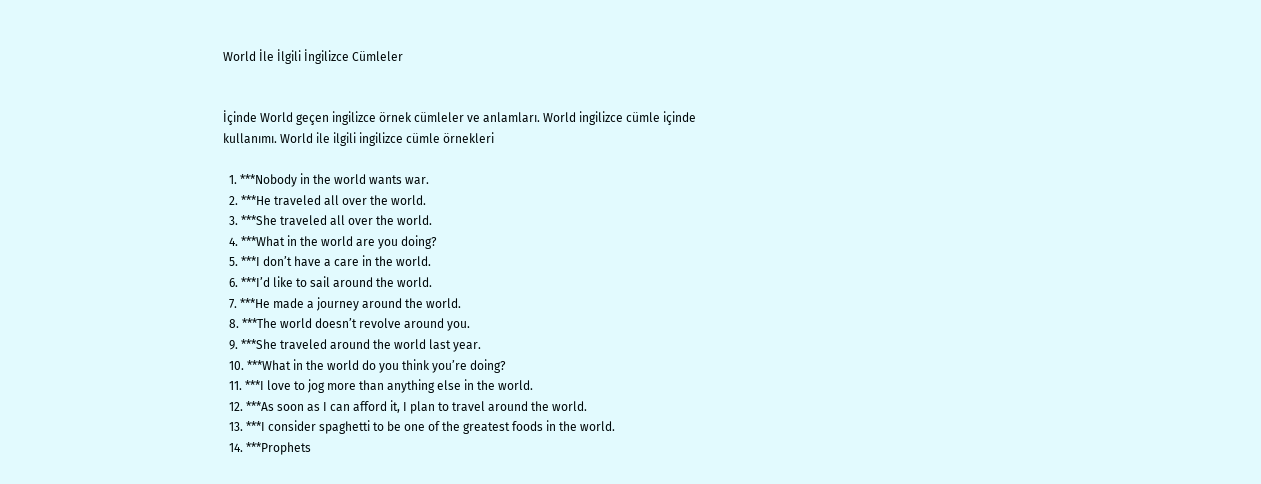World İle İlgili İngilizce Cümleler


İçinde World geçen ingilizce örnek cümleler ve anlamları. World ingilizce cümle içinde kullanımı. World ile ilgili ingilizce cümle örnekleri

  1. ***Nobody in the world wants war.
  2. ***He traveled all over the world.
  3. ***She traveled all over the world.
  4. ***What in the world are you doing?
  5. ***I don’t have a care in the world.
  6. ***I’d like to sail around the world.
  7. ***He made a journey around the world.
  8. ***The world doesn’t revolve around you.
  9. ***She traveled around the world last year.
  10. ***What in the world do you think you’re doing?
  11. ***I love to jog more than anything else in the world.
  12. ***As soon as I can afford it, I plan to travel around the world.
  13. ***I consider spaghetti to be one of the greatest foods in the world.
  14. ***Prophets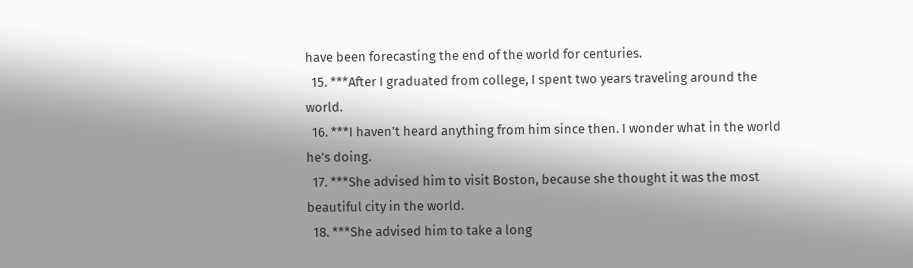have been forecasting the end of the world for centuries.
  15. ***After I graduated from college, I spent two years traveling around the world.
  16. ***I haven’t heard anything from him since then. I wonder what in the world he’s doing.
  17. ***She advised him to visit Boston, because she thought it was the most beautiful city in the world.
  18. ***She advised him to take a long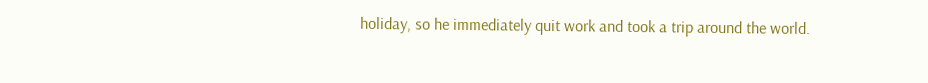holiday, so he immediately quit work and took a trip around the world.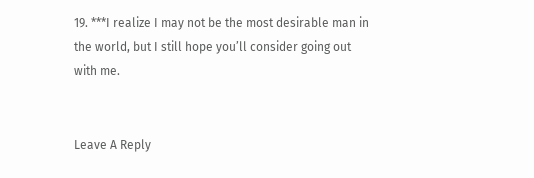19. ***I realize I may not be the most desirable man in the world, but I still hope you’ll consider going out with me.


Leave A Reply